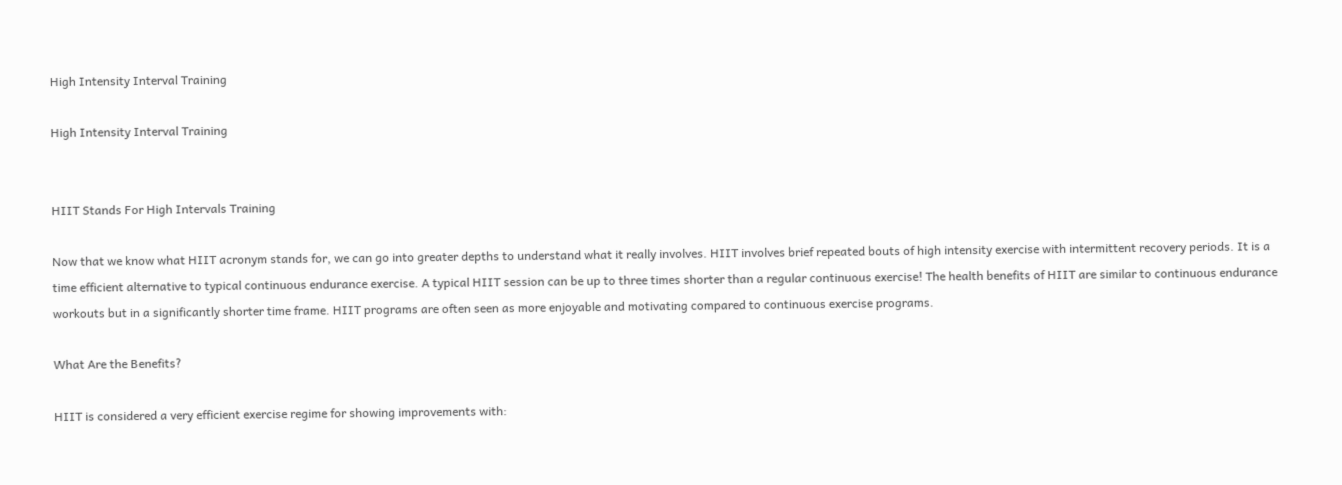High Intensity Interval Training

High Intensity Interval Training


HIIT Stands For High Intervals Training

Now that we know what HIIT acronym stands for, we can go into greater depths to understand what it really involves. HIIT involves brief repeated bouts of high intensity exercise with intermittent recovery periods. It is a time efficient alternative to typical continuous endurance exercise. A typical HIIT session can be up to three times shorter than a regular continuous exercise! The health benefits of HIIT are similar to continuous endurance workouts but in a significantly shorter time frame. HIIT programs are often seen as more enjoyable and motivating compared to continuous exercise programs.

What Are the Benefits?

HIIT is considered a very efficient exercise regime for showing improvements with: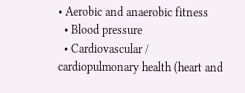• Aerobic and anaerobic fitness
  • Blood pressure
  • Cardiovascular / cardiopulmonary health (heart and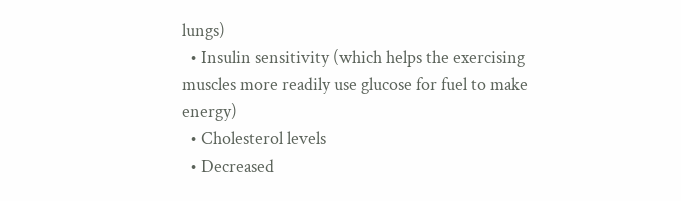lungs)
  • Insulin sensitivity (which helps the exercising muscles more readily use glucose for fuel to make energy)
  • Cholesterol levels
  • Decreased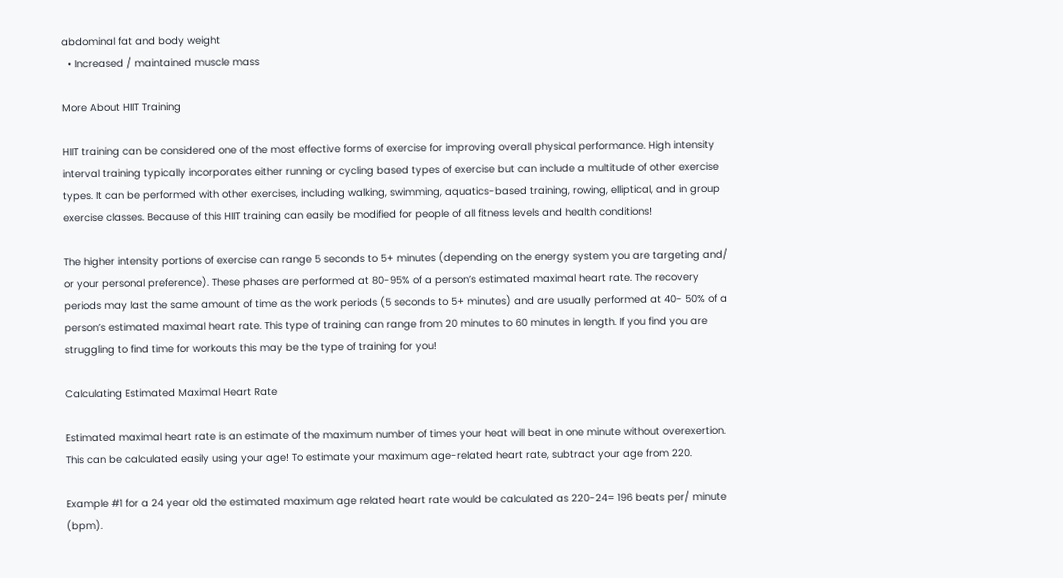abdominal fat and body weight
  • Increased / maintained muscle mass

More About HIIT Training

HIIT training can be considered one of the most effective forms of exercise for improving overall physical performance. High intensity interval training typically incorporates either running or cycling based types of exercise but can include a multitude of other exercise types. It can be performed with other exercises, including walking, swimming, aquatics-based training, rowing, elliptical, and in group exercise classes. Because of this HIIT training can easily be modified for people of all fitness levels and health conditions!

The higher intensity portions of exercise can range 5 seconds to 5+ minutes (depending on the energy system you are targeting and/ or your personal preference). These phases are performed at 80-95% of a person’s estimated maximal heart rate. The recovery periods may last the same amount of time as the work periods (5 seconds to 5+ minutes) and are usually performed at 40- 50% of a person’s estimated maximal heart rate. This type of training can range from 20 minutes to 60 minutes in length. If you find you are struggling to find time for workouts this may be the type of training for you!

Calculating Estimated Maximal Heart Rate

Estimated maximal heart rate is an estimate of the maximum number of times your heat will beat in one minute without overexertion. This can be calculated easily using your age! To estimate your maximum age-related heart rate, subtract your age from 220.

Example #1 for a 24 year old the estimated maximum age related heart rate would be calculated as 220-24= 196 beats per/ minute (bpm).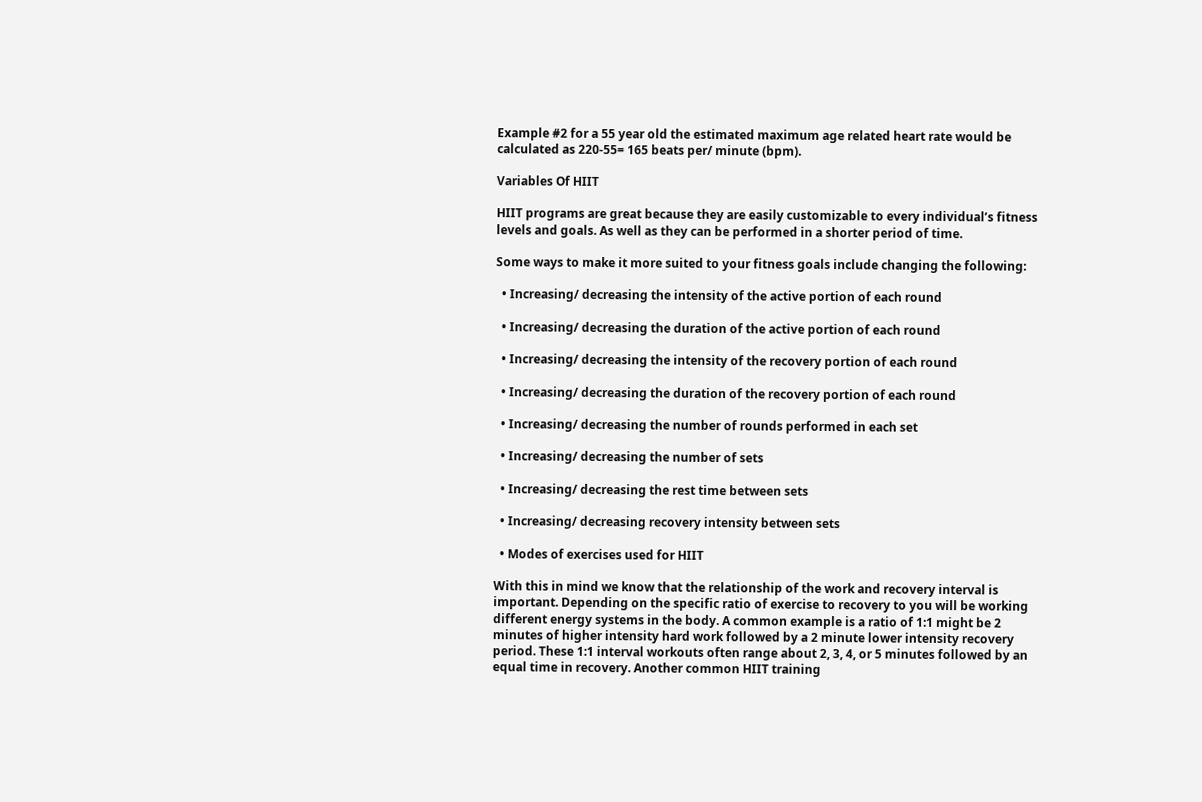Example #2 for a 55 year old the estimated maximum age related heart rate would be calculated as 220-55= 165 beats per/ minute (bpm).

Variables Of HIIT

HIIT programs are great because they are easily customizable to every individual’s fitness levels and goals. As well as they can be performed in a shorter period of time.

Some ways to make it more suited to your fitness goals include changing the following:

  • Increasing/ decreasing the intensity of the active portion of each round

  • Increasing/ decreasing the duration of the active portion of each round

  • Increasing/ decreasing the intensity of the recovery portion of each round

  • Increasing/ decreasing the duration of the recovery portion of each round

  • Increasing/ decreasing the number of rounds performed in each set

  • Increasing/ decreasing the number of sets

  • Increasing/ decreasing the rest time between sets

  • Increasing/ decreasing recovery intensity between sets

  • Modes of exercises used for HIIT

With this in mind we know that the relationship of the work and recovery interval is important. Depending on the specific ratio of exercise to recovery to you will be working different energy systems in the body. A common example is a ratio of 1:1 might be 2 minutes of higher intensity hard work followed by a 2 minute lower intensity recovery period. These 1:1 interval workouts often range about 2, 3, 4, or 5 minutes followed by an equal time in recovery. Another common HIIT training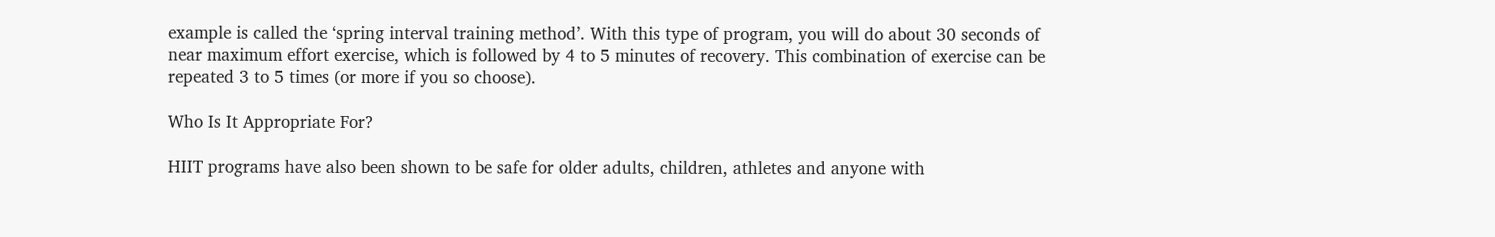example is called the ‘spring interval training method’. With this type of program, you will do about 30 seconds of near maximum effort exercise, which is followed by 4 to 5 minutes of recovery. This combination of exercise can be repeated 3 to 5 times (or more if you so choose).

Who Is It Appropriate For?

HIIT programs have also been shown to be safe for older adults, children, athletes and anyone with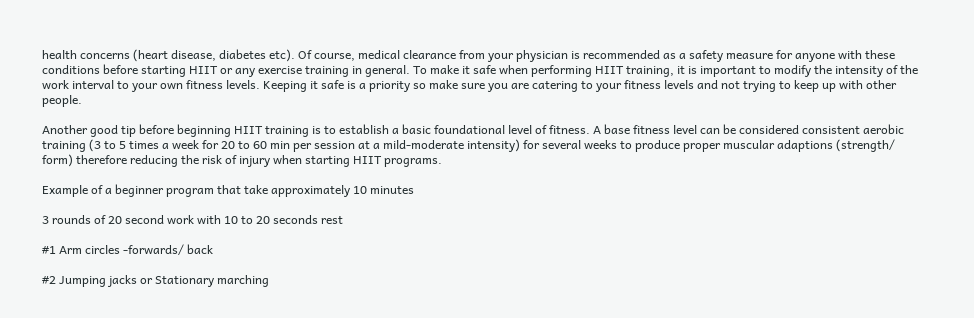health concerns (heart disease, diabetes etc). Of course, medical clearance from your physician is recommended as a safety measure for anyone with these conditions before starting HIIT or any exercise training in general. To make it safe when performing HIIT training, it is important to modify the intensity of the work interval to your own fitness levels. Keeping it safe is a priority so make sure you are catering to your fitness levels and not trying to keep up with other people.

Another good tip before beginning HIIT training is to establish a basic foundational level of fitness. A base fitness level can be considered consistent aerobic training (3 to 5 times a week for 20 to 60 min per session at a mild-moderate intensity) for several weeks to produce proper muscular adaptions (strength/ form) therefore reducing the risk of injury when starting HIIT programs.

Example of a beginner program that take approximately 10 minutes

3 rounds of 20 second work with 10 to 20 seconds rest

#1 Arm circles -forwards/ back

#2 Jumping jacks or Stationary marching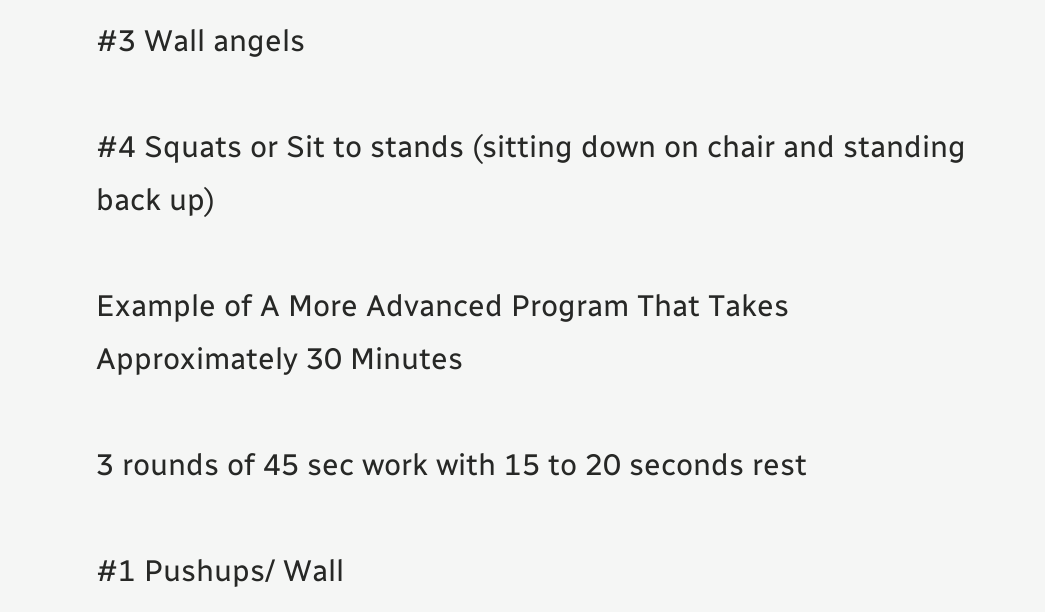#3 Wall angels

#4 Squats or Sit to stands (sitting down on chair and standing back up)

Example of A More Advanced Program That Takes Approximately 30 Minutes

3 rounds of 45 sec work with 15 to 20 seconds rest

#1 Pushups/ Wall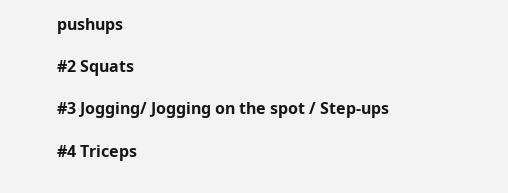pushups

#2 Squats

#3 Jogging/ Jogging on the spot / Step-ups

#4 Triceps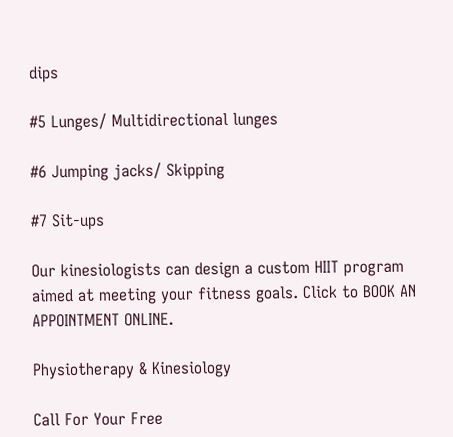dips

#5 Lunges/ Multidirectional lunges

#6 Jumping jacks/ Skipping

#7 Sit-ups

Our kinesiologists can design a custom HIIT program aimed at meeting your fitness goals. Click to BOOK AN APPOINTMENT ONLINE.

Physiotherapy & Kinesiology

Call For Your Free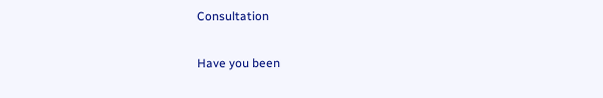Consultation

Have you been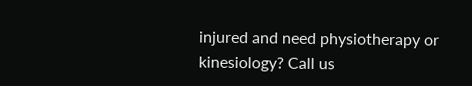injured and need physiotherapy or kinesiology? Call us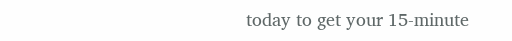today to get your 15-minute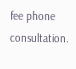fee phone consultation.